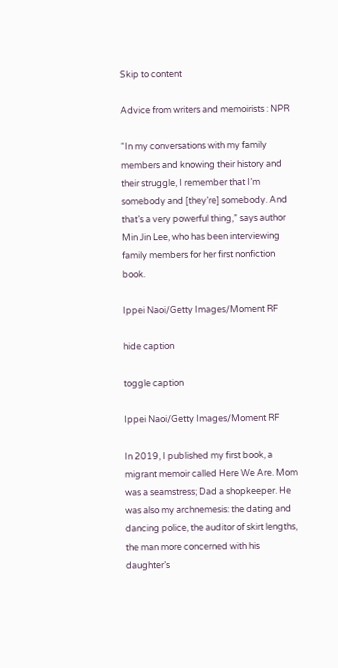Skip to content

Advice from writers and memoirists : NPR

“In my conversations with my family members and knowing their history and their struggle, I remember that I’m somebody and [they’re] somebody. And that’s a very powerful thing,” says author Min Jin Lee, who has been interviewing family members for her first nonfiction book.

Ippei Naoi/Getty Images/Moment RF

hide caption

toggle caption

Ippei Naoi/Getty Images/Moment RF

In 2019, I published my first book, a migrant memoir called Here We Are. Mom was a seamstress; Dad a shopkeeper. He was also my archnemesis: the dating and dancing police, the auditor of skirt lengths, the man more concerned with his daughter’s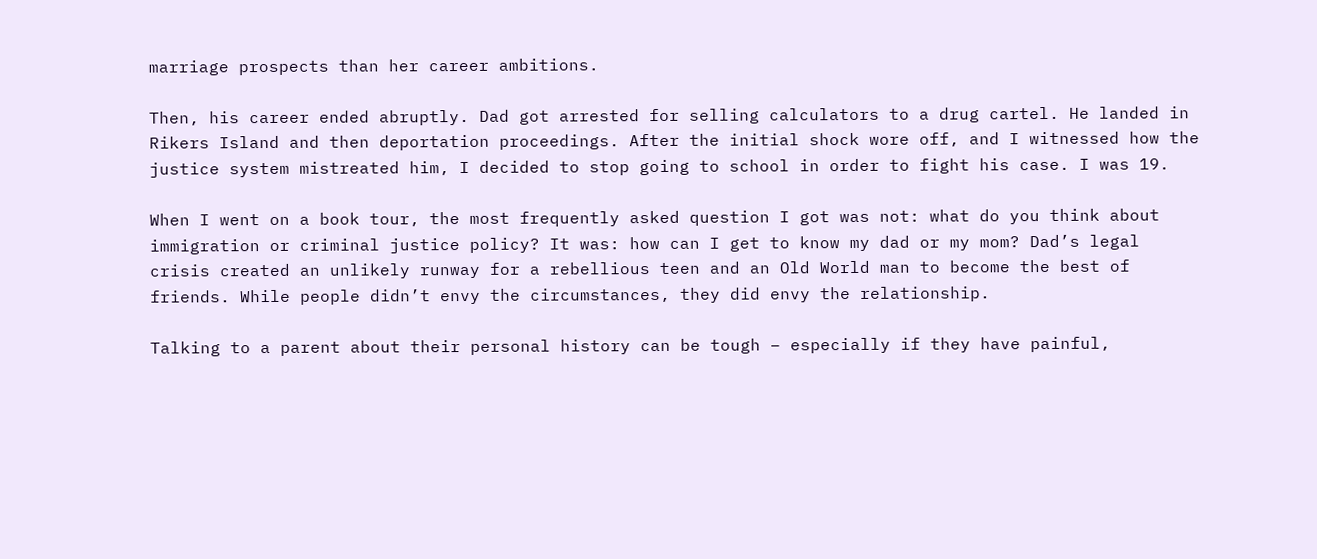marriage prospects than her career ambitions.

Then, his career ended abruptly. Dad got arrested for selling calculators to a drug cartel. He landed in Rikers Island and then deportation proceedings. After the initial shock wore off, and I witnessed how the justice system mistreated him, I decided to stop going to school in order to fight his case. I was 19.

When I went on a book tour, the most frequently asked question I got was not: what do you think about immigration or criminal justice policy? It was: how can I get to know my dad or my mom? Dad’s legal crisis created an unlikely runway for a rebellious teen and an Old World man to become the best of friends. While people didn’t envy the circumstances, they did envy the relationship.

Talking to a parent about their personal history can be tough – especially if they have painful,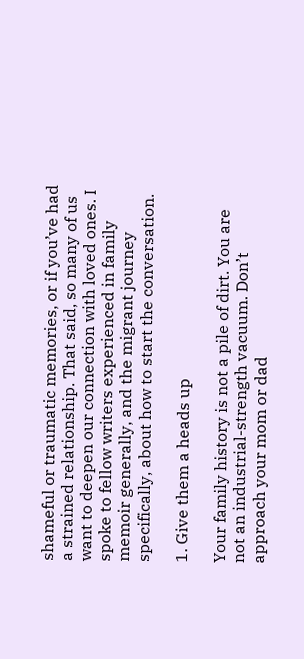shameful or traumatic memories, or if you’ve had a strained relationship. That said, so many of us want to deepen our connection with loved ones. I spoke to fellow writers experienced in family memoir generally, and the migrant journey specifically, about how to start the conversation.

1. Give them a heads up

Your family history is not a pile of dirt. You are not an industrial-strength vacuum. Don’t approach your mom or dad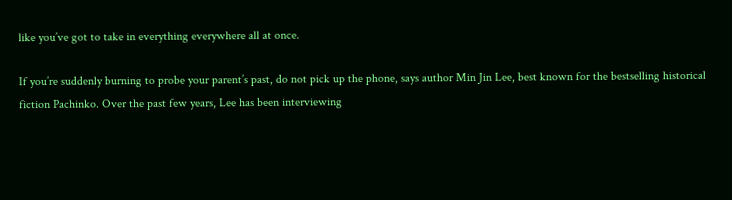like you’ve got to take in everything everywhere all at once.

If you’re suddenly burning to probe your parent’s past, do not pick up the phone, says author Min Jin Lee, best known for the bestselling historical fiction Pachinko. Over the past few years, Lee has been interviewing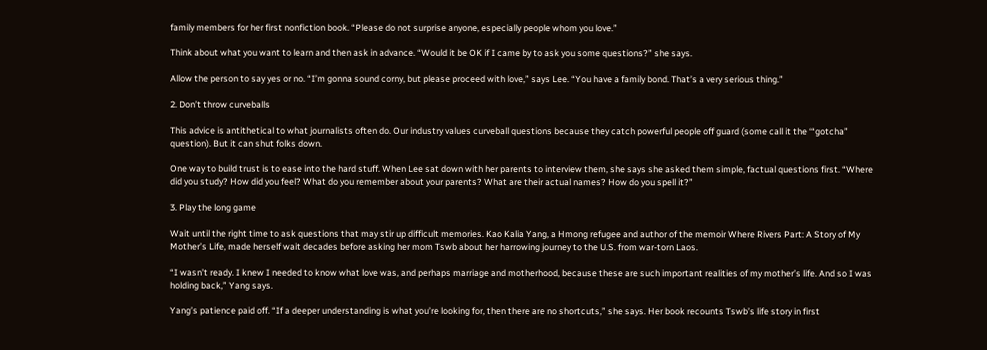family members for her first nonfiction book. “Please do not surprise anyone, especially people whom you love.”

Think about what you want to learn and then ask in advance. “Would it be OK if I came by to ask you some questions?” she says.

Allow the person to say yes or no. “I’m gonna sound corny, but please proceed with love,” says Lee. “You have a family bond. That’s a very serious thing.”

2. Don’t throw curveballs

This advice is antithetical to what journalists often do. Our industry values curveball questions because they catch powerful people off guard (some call it the ‘“gotcha” question). But it can shut folks down.

One way to build trust is to ease into the hard stuff. When Lee sat down with her parents to interview them, she says she asked them simple, factual questions first. “Where did you study? How did you feel? What do you remember about your parents? What are their actual names? How do you spell it?”

3. Play the long game

Wait until the right time to ask questions that may stir up difficult memories. Kao Kalia Yang, a Hmong refugee and author of the memoir Where Rivers Part: A Story of My Mother’s Life, made herself wait decades before asking her mom Tswb about her harrowing journey to the U.S. from war-torn Laos.

“I wasn’t ready. I knew I needed to know what love was, and perhaps marriage and motherhood, because these are such important realities of my mother’s life. And so I was holding back,” Yang says.

Yang’s patience paid off. “If a deeper understanding is what you’re looking for, then there are no shortcuts,” she says. Her book recounts Tswb’s life story in first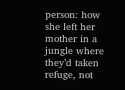person: how she left her mother in a jungle where they’d taken refuge, not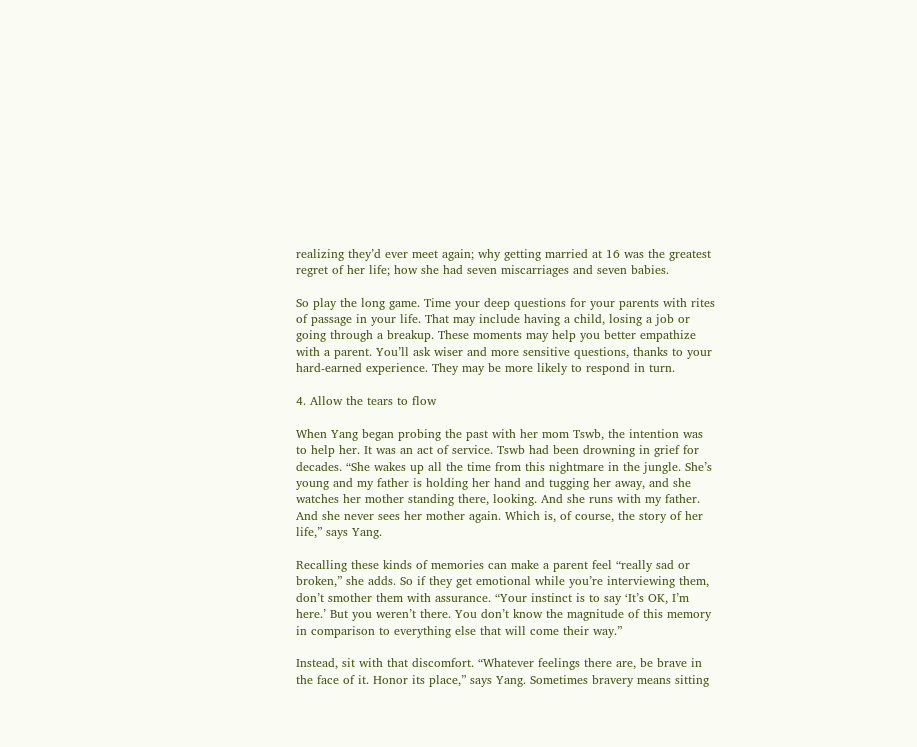realizing they’d ever meet again; why getting married at 16 was the greatest regret of her life; how she had seven miscarriages and seven babies.

So play the long game. Time your deep questions for your parents with rites of passage in your life. That may include having a child, losing a job or going through a breakup. These moments may help you better empathize with a parent. You’ll ask wiser and more sensitive questions, thanks to your hard-earned experience. They may be more likely to respond in turn.

4. Allow the tears to flow

When Yang began probing the past with her mom Tswb, the intention was to help her. It was an act of service. Tswb had been drowning in grief for decades. “She wakes up all the time from this nightmare in the jungle. She’s young and my father is holding her hand and tugging her away, and she watches her mother standing there, looking. And she runs with my father. And she never sees her mother again. Which is, of course, the story of her life,” says Yang.

Recalling these kinds of memories can make a parent feel “really sad or broken,” she adds. So if they get emotional while you’re interviewing them, don’t smother them with assurance. “Your instinct is to say ‘It’s OK, I’m here.’ But you weren’t there. You don’t know the magnitude of this memory in comparison to everything else that will come their way.”

Instead, sit with that discomfort. “Whatever feelings there are, be brave in the face of it. Honor its place,” says Yang. Sometimes bravery means sitting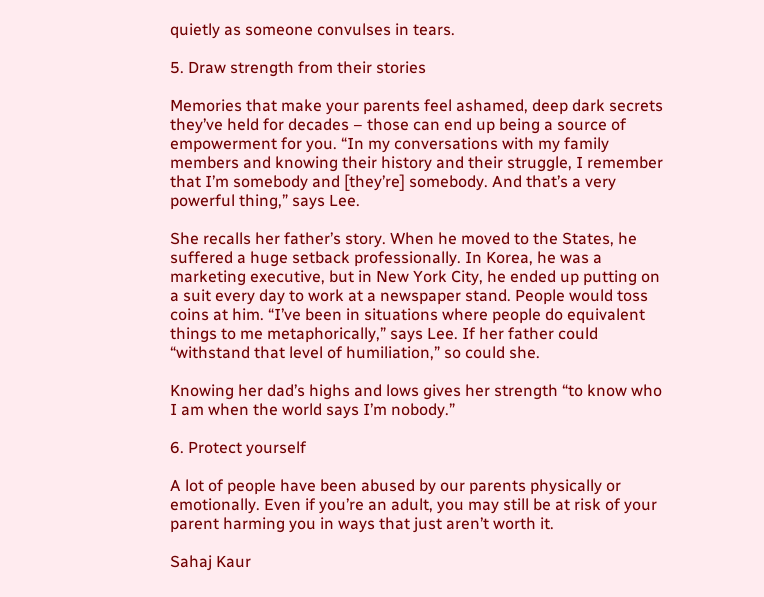quietly as someone convulses in tears.

5. Draw strength from their stories

Memories that make your parents feel ashamed, deep dark secrets they’ve held for decades – those can end up being a source of empowerment for you. “In my conversations with my family members and knowing their history and their struggle, I remember that I’m somebody and [they’re] somebody. And that’s a very powerful thing,” says Lee.

She recalls her father’s story. When he moved to the States, he suffered a huge setback professionally. In Korea, he was a marketing executive, but in New York City, he ended up putting on a suit every day to work at a newspaper stand. People would toss coins at him. “I’ve been in situations where people do equivalent things to me metaphorically,” says Lee. If her father could “withstand that level of humiliation,” so could she.

Knowing her dad’s highs and lows gives her strength “to know who I am when the world says I’m nobody.”

6. Protect yourself

A lot of people have been abused by our parents physically or emotionally. Even if you’re an adult, you may still be at risk of your parent harming you in ways that just aren’t worth it.

Sahaj Kaur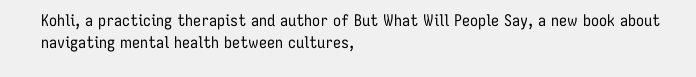Kohli, a practicing therapist and author of But What Will People Say, a new book about navigating mental health between cultures,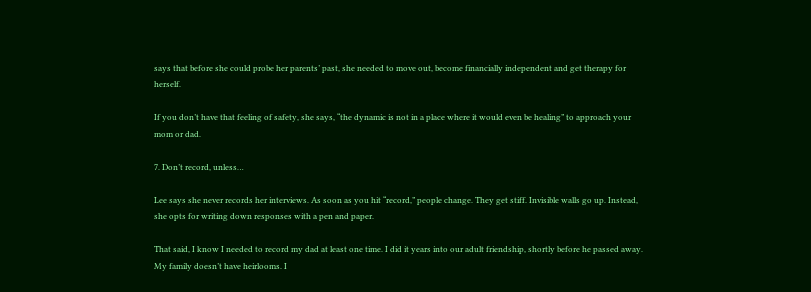says that before she could probe her parents’ past, she needed to move out, become financially independent and get therapy for herself.

If you don’t have that feeling of safety, she says, “the dynamic is not in a place where it would even be healing” to approach your mom or dad.

7. Don’t record, unless…

Lee says she never records her interviews. As soon as you hit “record,” people change. They get stiff. Invisible walls go up. Instead, she opts for writing down responses with a pen and paper.

That said, I know I needed to record my dad at least one time. I did it years into our adult friendship, shortly before he passed away. My family doesn’t have heirlooms. I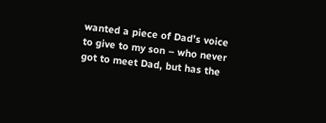wanted a piece of Dad’s voice to give to my son – who never got to meet Dad, but has the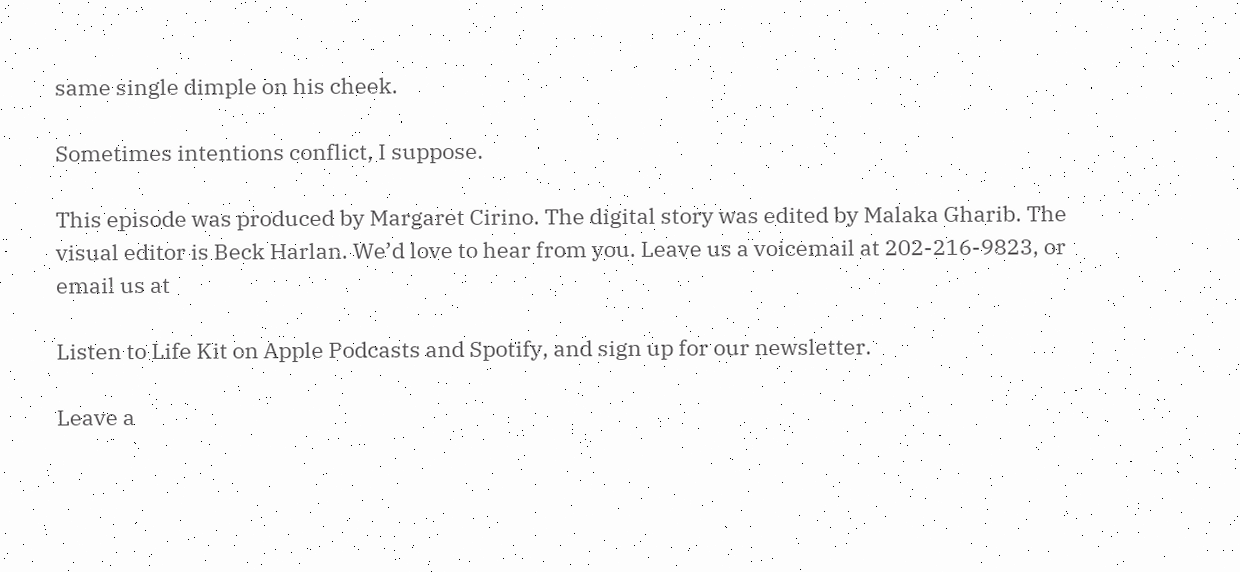same single dimple on his cheek.

Sometimes intentions conflict, I suppose.

This episode was produced by Margaret Cirino. The digital story was edited by Malaka Gharib. The visual editor is Beck Harlan. We’d love to hear from you. Leave us a voicemail at 202-216-9823, or email us at

Listen to Life Kit on Apple Podcasts and Spotify, and sign up for our newsletter.

Leave a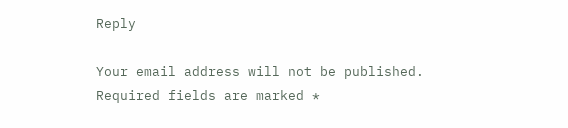Reply

Your email address will not be published. Required fields are marked *